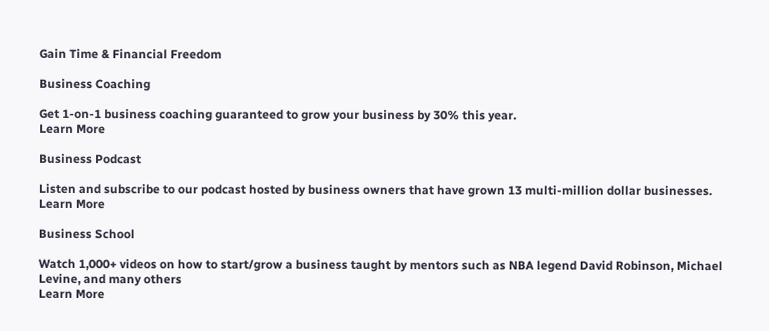Gain Time & Financial Freedom

Business Coaching

Get 1-on-1 business coaching guaranteed to grow your business by 30% this year.
Learn More

Business Podcast

Listen and subscribe to our podcast hosted by business owners that have grown 13 multi-million dollar businesses.
Learn More

Business School

Watch 1,000+ videos on how to start/grow a business taught by mentors such as NBA legend David Robinson, Michael Levine, and many others
Learn More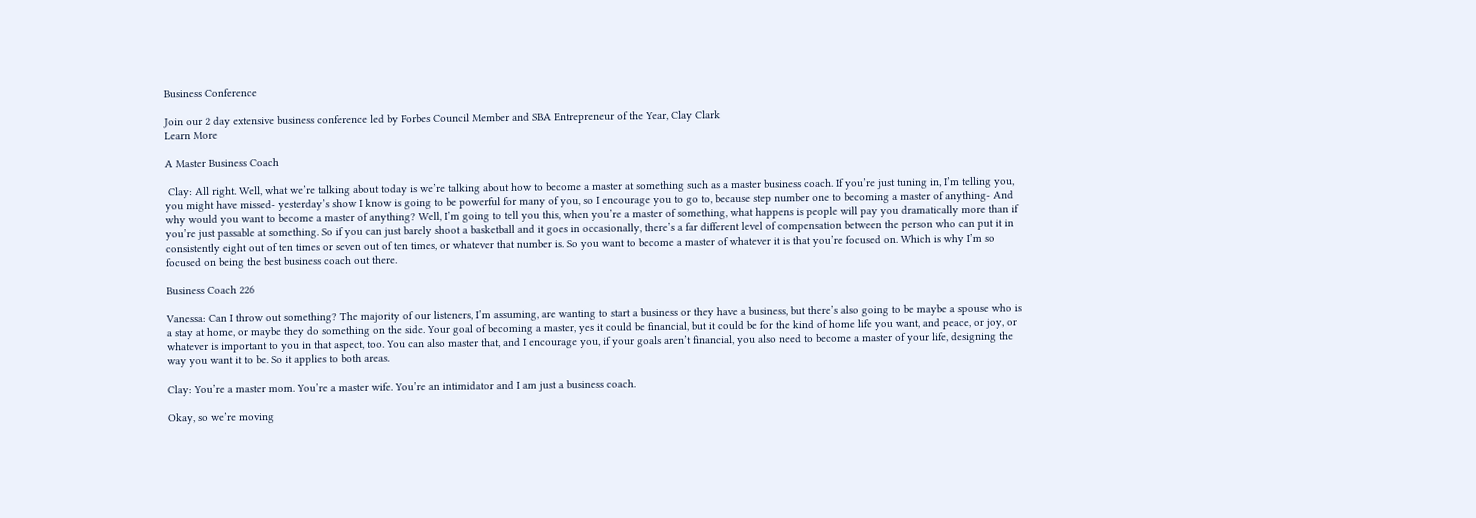Business Conference

Join our 2 day extensive business conference led by Forbes Council Member and SBA Entrepreneur of the Year, Clay Clark
Learn More

A Master Business Coach

 Clay: All right. Well, what we’re talking about today is we’re talking about how to become a master at something such as a master business coach. If you’re just tuning in, I’m telling you, you might have missed- yesterday’s show I know is going to be powerful for many of you, so I encourage you to go to, because step number one to becoming a master of anything- And why would you want to become a master of anything? Well, I’m going to tell you this, when you’re a master of something, what happens is people will pay you dramatically more than if you’re just passable at something. So if you can just barely shoot a basketball and it goes in occasionally, there’s a far different level of compensation between the person who can put it in consistently eight out of ten times or seven out of ten times, or whatever that number is. So you want to become a master of whatever it is that you’re focused on. Which is why I’m so focused on being the best business coach out there.

Business Coach 226

Vanessa: Can I throw out something? The majority of our listeners, I’m assuming, are wanting to start a business or they have a business, but there’s also going to be maybe a spouse who is a stay at home, or maybe they do something on the side. Your goal of becoming a master, yes it could be financial, but it could be for the kind of home life you want, and peace, or joy, or whatever is important to you in that aspect, too. You can also master that, and I encourage you, if your goals aren’t financial, you also need to become a master of your life, designing the way you want it to be. So it applies to both areas.

Clay: You’re a master mom. You’re a master wife. You’re an intimidator and I am just a business coach.

Okay, so we’re moving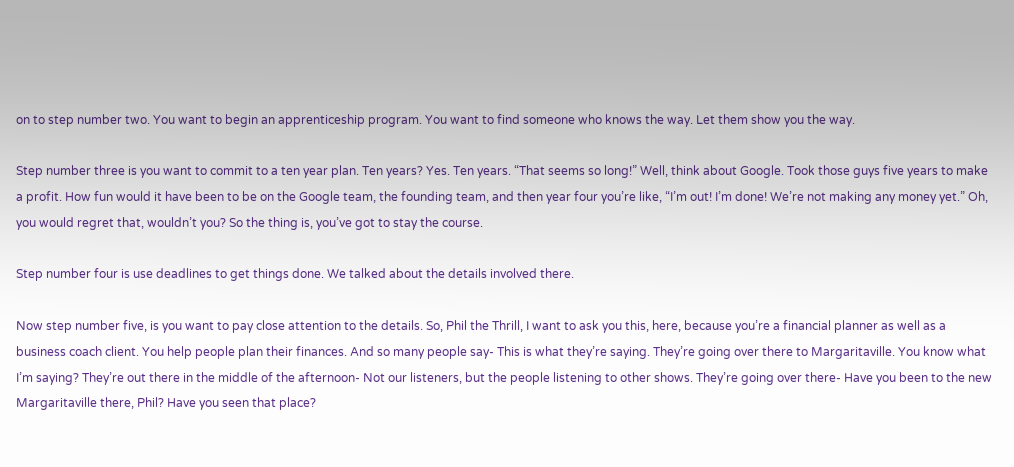on to step number two. You want to begin an apprenticeship program. You want to find someone who knows the way. Let them show you the way.

Step number three is you want to commit to a ten year plan. Ten years? Yes. Ten years. “That seems so long!” Well, think about Google. Took those guys five years to make a profit. How fun would it have been to be on the Google team, the founding team, and then year four you’re like, “I’m out! I’m done! We’re not making any money yet.” Oh, you would regret that, wouldn’t you? So the thing is, you’ve got to stay the course.

Step number four is use deadlines to get things done. We talked about the details involved there.

Now step number five, is you want to pay close attention to the details. So, Phil the Thrill, I want to ask you this, here, because you’re a financial planner as well as a business coach client. You help people plan their finances. And so many people say- This is what they’re saying. They’re going over there to Margaritaville. You know what I’m saying? They’re out there in the middle of the afternoon- Not our listeners, but the people listening to other shows. They’re going over there- Have you been to the new Margaritaville there, Phil? Have you seen that place?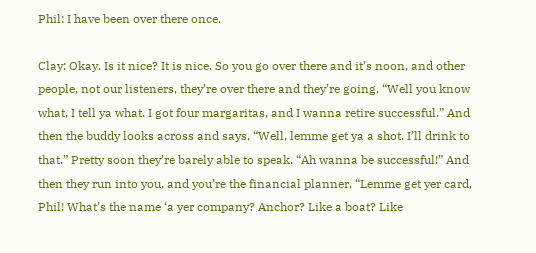Phil: I have been over there once.

Clay: Okay. Is it nice? It is nice. So you go over there and it’s noon, and other people, not our listeners, they’re over there and they’re going, “Well you know what, I tell ya what. I got four margaritas, and I wanna retire successful.” And then the buddy looks across and says, “Well, lemme get ya a shot. I’ll drink to that.” Pretty soon they’re barely able to speak. “Ah wanna be successful!” And then they run into you, and you’re the financial planner, “Lemme get yer card, Phil! What’s the name ‘a yer company? Anchor? Like a boat? Like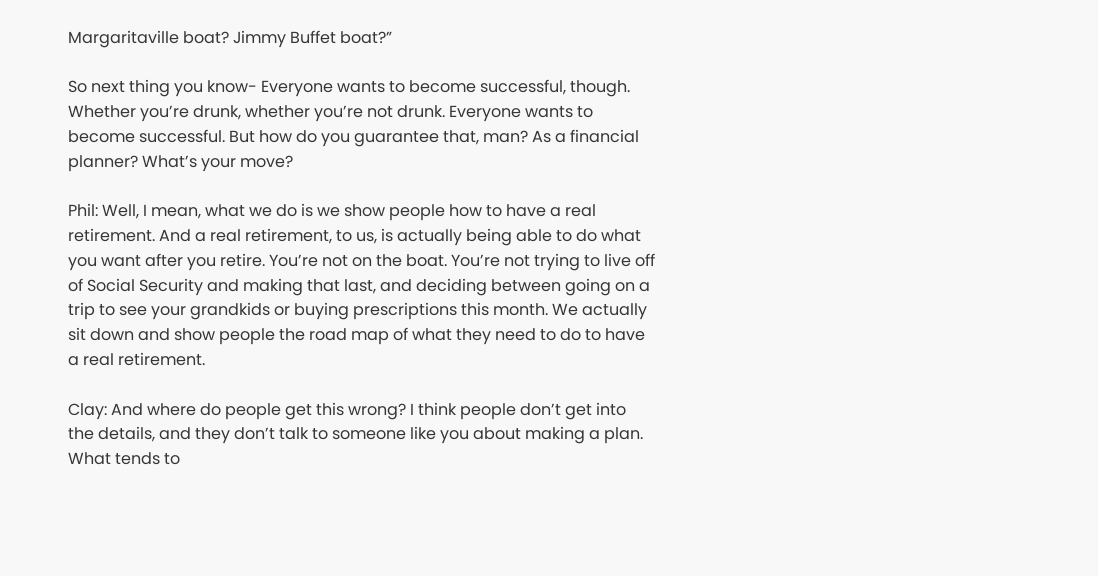Margaritaville boat? Jimmy Buffet boat?”

So next thing you know- Everyone wants to become successful, though. Whether you’re drunk, whether you’re not drunk. Everyone wants to become successful. But how do you guarantee that, man? As a financial planner? What’s your move?

Phil: Well, I mean, what we do is we show people how to have a real retirement. And a real retirement, to us, is actually being able to do what you want after you retire. You’re not on the boat. You’re not trying to live off of Social Security and making that last, and deciding between going on a trip to see your grandkids or buying prescriptions this month. We actually sit down and show people the road map of what they need to do to have a real retirement.

Clay: And where do people get this wrong? I think people don’t get into the details, and they don’t talk to someone like you about making a plan. What tends to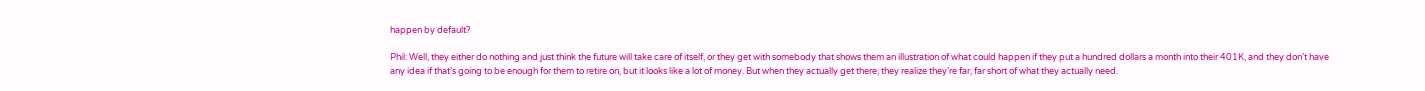happen by default?

Phil: Well, they either do nothing and just think the future will take care of itself, or they get with somebody that shows them an illustration of what could happen if they put a hundred dollars a month into their 401K, and they don’t have any idea if that’s going to be enough for them to retire on, but it looks like a lot of money. But when they actually get there, they realize they’re far, far short of what they actually need.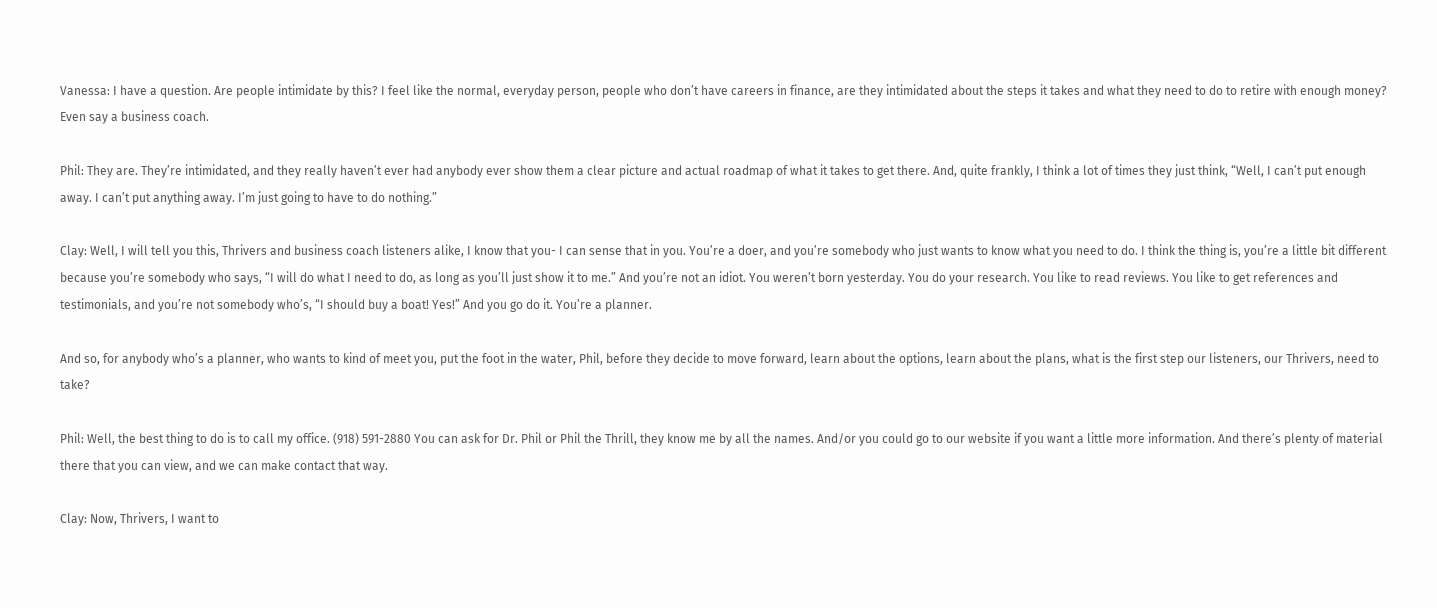Vanessa: I have a question. Are people intimidate by this? I feel like the normal, everyday person, people who don’t have careers in finance, are they intimidated about the steps it takes and what they need to do to retire with enough money? Even say a business coach.

Phil: They are. They’re intimidated, and they really haven’t ever had anybody ever show them a clear picture and actual roadmap of what it takes to get there. And, quite frankly, I think a lot of times they just think, “Well, I can’t put enough away. I can’t put anything away. I’m just going to have to do nothing.”

Clay: Well, I will tell you this, Thrivers and business coach listeners alike, I know that you- I can sense that in you. You’re a doer, and you’re somebody who just wants to know what you need to do. I think the thing is, you’re a little bit different because you’re somebody who says, “I will do what I need to do, as long as you’ll just show it to me.” And you’re not an idiot. You weren’t born yesterday. You do your research. You like to read reviews. You like to get references and testimonials, and you’re not somebody who’s, “I should buy a boat! Yes!” And you go do it. You’re a planner.

And so, for anybody who’s a planner, who wants to kind of meet you, put the foot in the water, Phil, before they decide to move forward, learn about the options, learn about the plans, what is the first step our listeners, our Thrivers, need to take?

Phil: Well, the best thing to do is to call my office. (918) 591-2880 You can ask for Dr. Phil or Phil the Thrill, they know me by all the names. And/or you could go to our website if you want a little more information. And there’s plenty of material there that you can view, and we can make contact that way.

Clay: Now, Thrivers, I want to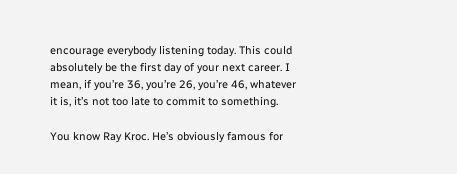encourage everybody listening today. This could absolutely be the first day of your next career. I mean, if you’re 36, you’re 26, you’re 46, whatever it is, it’s not too late to commit to something.

You know Ray Kroc. He’s obviously famous for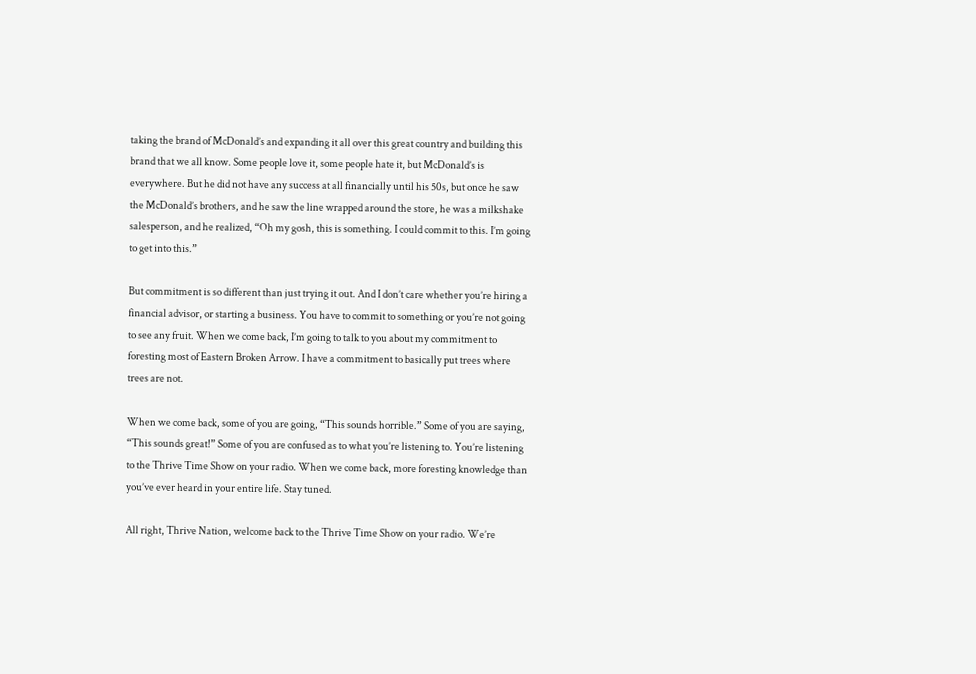taking the brand of McDonald’s and expanding it all over this great country and building this brand that we all know. Some people love it, some people hate it, but McDonald’s is everywhere. But he did not have any success at all financially until his 50s, but once he saw the McDonald’s brothers, and he saw the line wrapped around the store, he was a milkshake salesperson, and he realized, “Oh my gosh, this is something. I could commit to this. I’m going to get into this.”

But commitment is so different than just trying it out. And I don’t care whether you’re hiring a financial advisor, or starting a business. You have to commit to something or you’re not going to see any fruit. When we come back, I’m going to talk to you about my commitment to foresting most of Eastern Broken Arrow. I have a commitment to basically put trees where trees are not.

When we come back, some of you are going, “This sounds horrible.” Some of you are saying, “This sounds great!” Some of you are confused as to what you’re listening to. You’re listening to the Thrive Time Show on your radio. When we come back, more foresting knowledge than you’ve ever heard in your entire life. Stay tuned.

All right, Thrive Nation, welcome back to the Thrive Time Show on your radio. We’re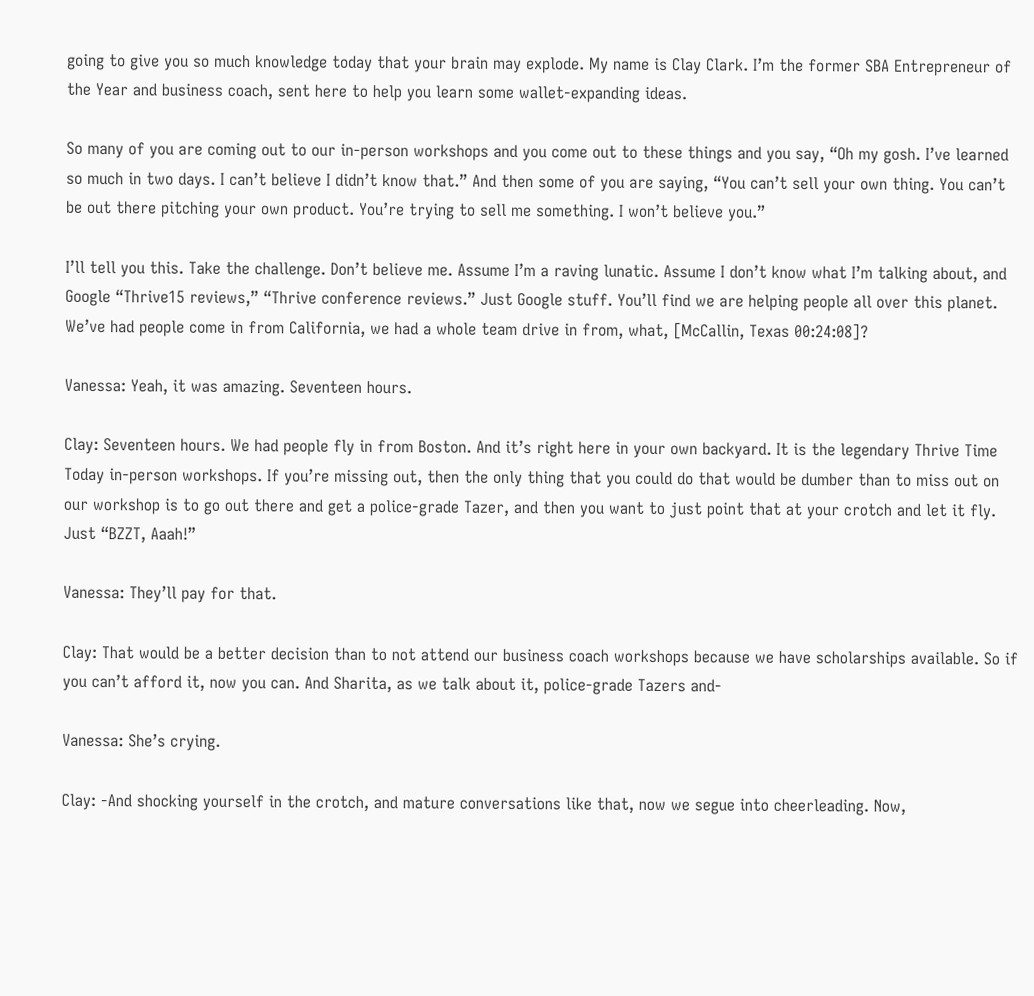going to give you so much knowledge today that your brain may explode. My name is Clay Clark. I’m the former SBA Entrepreneur of the Year and business coach, sent here to help you learn some wallet-expanding ideas.

So many of you are coming out to our in-person workshops and you come out to these things and you say, “Oh my gosh. I’ve learned so much in two days. I can’t believe I didn’t know that.” And then some of you are saying, “You can’t sell your own thing. You can’t be out there pitching your own product. You’re trying to sell me something. I won’t believe you.”

I’ll tell you this. Take the challenge. Don’t believe me. Assume I’m a raving lunatic. Assume I don’t know what I’m talking about, and Google “Thrive15 reviews,” “Thrive conference reviews.” Just Google stuff. You’ll find we are helping people all over this planet. We’ve had people come in from California, we had a whole team drive in from, what, [McCallin, Texas 00:24:08]?

Vanessa: Yeah, it was amazing. Seventeen hours.

Clay: Seventeen hours. We had people fly in from Boston. And it’s right here in your own backyard. It is the legendary Thrive Time Today in-person workshops. If you’re missing out, then the only thing that you could do that would be dumber than to miss out on our workshop is to go out there and get a police-grade Tazer, and then you want to just point that at your crotch and let it fly. Just “BZZT, Aaah!”

Vanessa: They’ll pay for that.

Clay: That would be a better decision than to not attend our business coach workshops because we have scholarships available. So if you can’t afford it, now you can. And Sharita, as we talk about it, police-grade Tazers and-

Vanessa: She’s crying.

Clay: -And shocking yourself in the crotch, and mature conversations like that, now we segue into cheerleading. Now,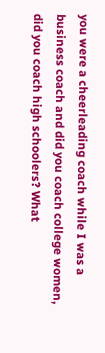you were a cheerleading coach while I was a business coach and did you coach college women, did you coach high schoolers? What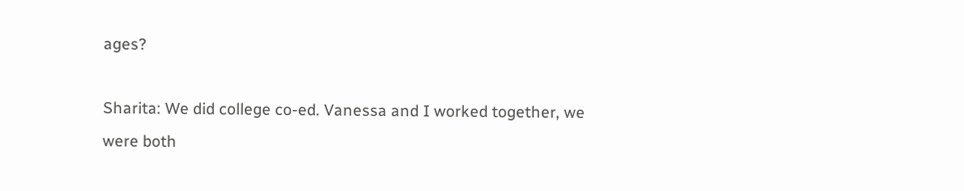ages?

Sharita: We did college co-ed. Vanessa and I worked together, we were both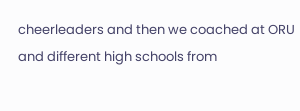cheerleaders and then we coached at ORU and different high schools from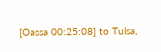[Oassa 00:25:08] to Tulsa,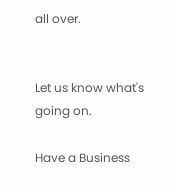all over.


Let us know what's going on.

Have a Business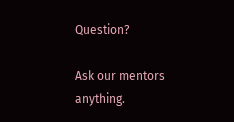Question?

Ask our mentors anything.